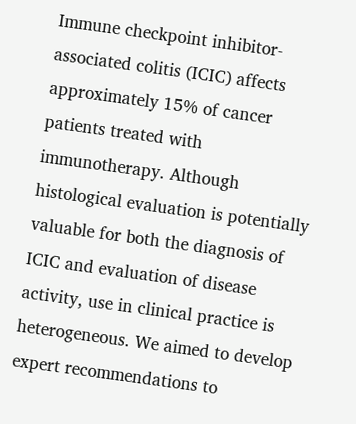Immune checkpoint inhibitor-associated colitis (ICIC) affects approximately 15% of cancer patients treated with immunotherapy. Although histological evaluation is potentially valuable for both the diagnosis of ICIC and evaluation of disease activity, use in clinical practice is heterogeneous. We aimed to develop expert recommendations to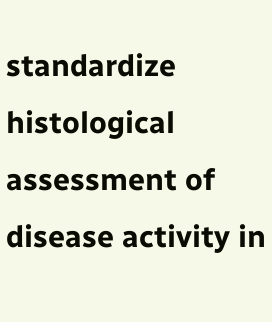standardize histological assessment of disease activity in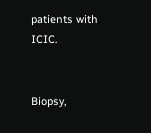patients with ICIC.


Biopsy,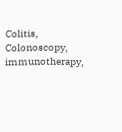Colitis, Colonoscopy, immunotherapy,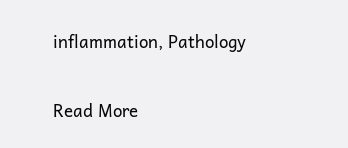inflammation, Pathology

Read More